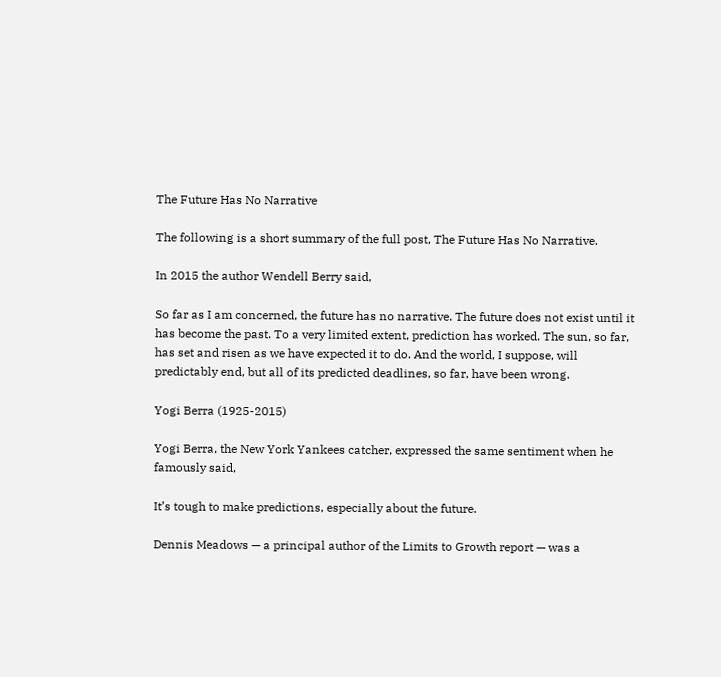The Future Has No Narrative

The following is a short summary of the full post, The Future Has No Narrative.

In 2015 the author Wendell Berry said,

So far as I am concerned, the future has no narrative. The future does not exist until it has become the past. To a very limited extent, prediction has worked. The sun, so far, has set and risen as we have expected it to do. And the world, I suppose, will predictably end, but all of its predicted deadlines, so far, have been wrong.

Yogi Berra (1925-2015)

Yogi Berra, the New York Yankees catcher, expressed the same sentiment when he famously said,

It’s tough to make predictions, especially about the future.

Dennis Meadows — a principal author of the Limits to Growth report — was a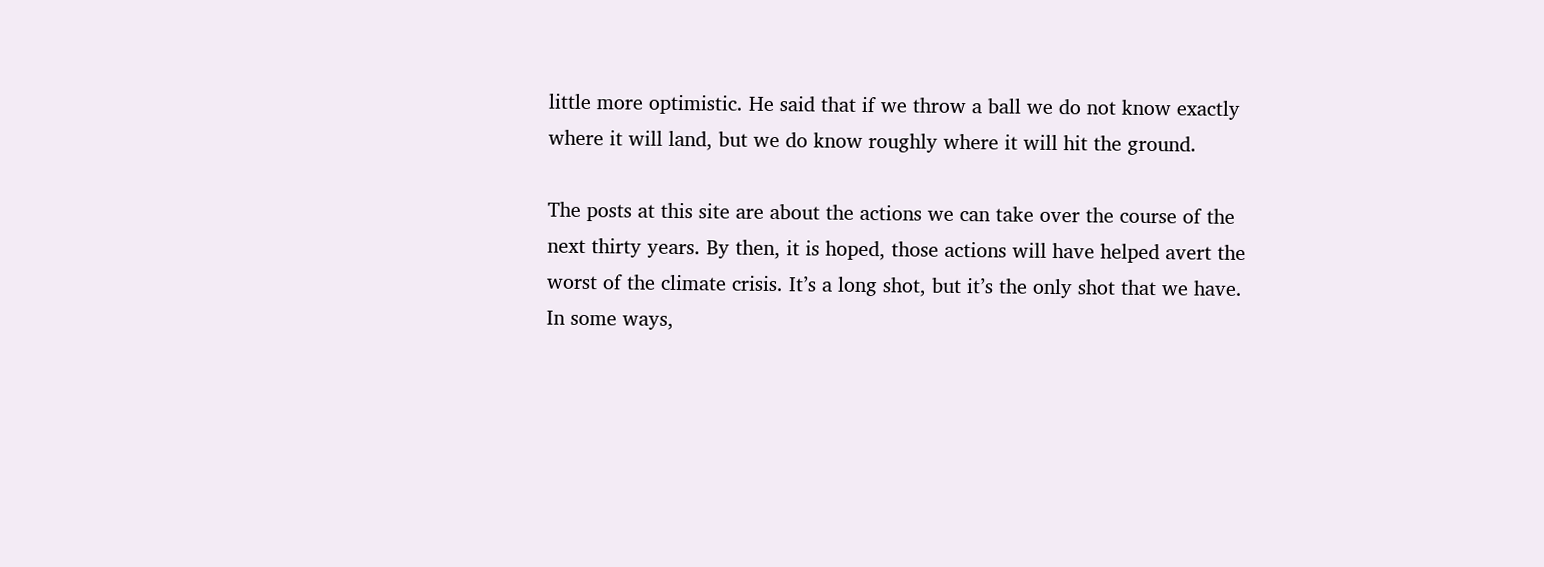little more optimistic. He said that if we throw a ball we do not know exactly where it will land, but we do know roughly where it will hit the ground.

The posts at this site are about the actions we can take over the course of the next thirty years. By then, it is hoped, those actions will have helped avert the worst of the climate crisis. It’s a long shot, but it’s the only shot that we have. In some ways,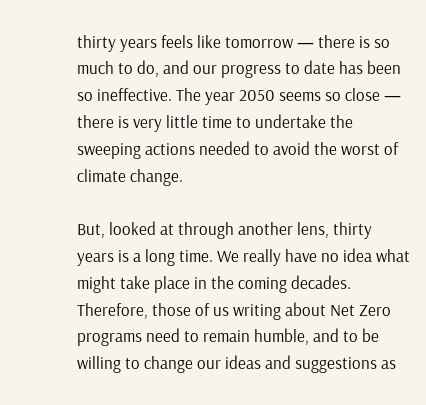thirty years feels like tomorrow — there is so much to do, and our progress to date has been so ineffective. The year 2050 seems so close — there is very little time to undertake the sweeping actions needed to avoid the worst of climate change.

But, looked at through another lens, thirty years is a long time. We really have no idea what might take place in the coming decades. Therefore, those of us writing about Net Zero programs need to remain humble, and to be willing to change our ideas and suggestions as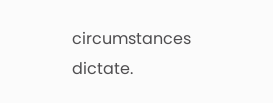circumstances dictate.